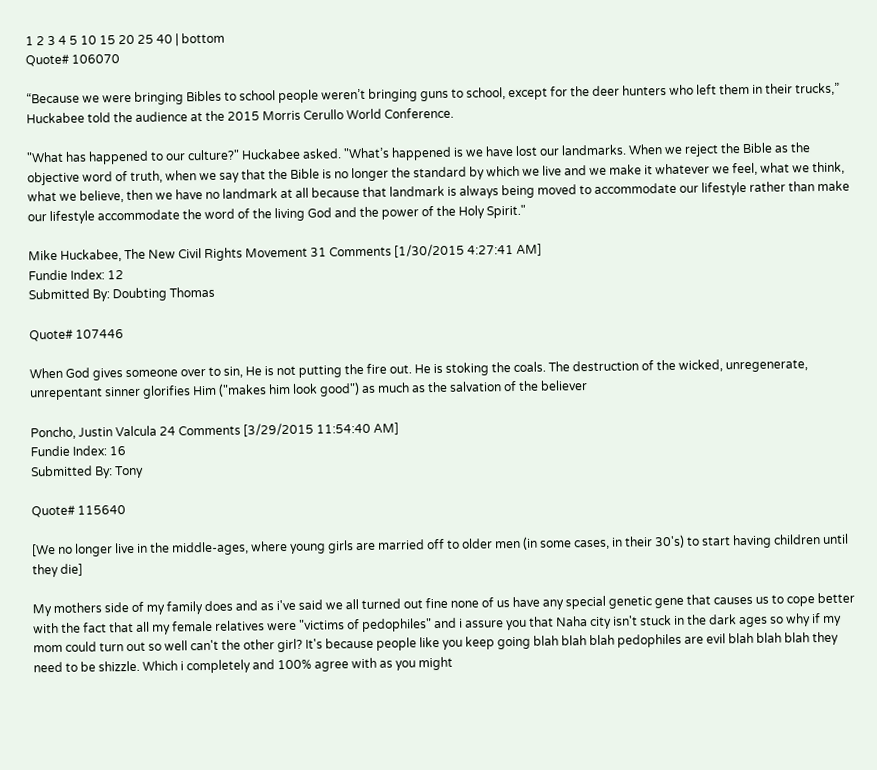1 2 3 4 5 10 15 20 25 40 | bottom
Quote# 106070

“Because we were bringing Bibles to school people weren’t bringing guns to school, except for the deer hunters who left them in their trucks,” Huckabee told the audience at the 2015 Morris Cerullo World Conference.

"What has happened to our culture?" Huckabee asked. "What’s happened is we have lost our landmarks. When we reject the Bible as the objective word of truth, when we say that the Bible is no longer the standard by which we live and we make it whatever we feel, what we think, what we believe, then we have no landmark at all because that landmark is always being moved to accommodate our lifestyle rather than make our lifestyle accommodate the word of the living God and the power of the Holy Spirit."

Mike Huckabee, The New Civil Rights Movement 31 Comments [1/30/2015 4:27:41 AM]
Fundie Index: 12
Submitted By: Doubting Thomas

Quote# 107446

When God gives someone over to sin, He is not putting the fire out. He is stoking the coals. The destruction of the wicked, unregenerate, unrepentant sinner glorifies Him ("makes him look good") as much as the salvation of the believer

Poncho, Justin Valcula 24 Comments [3/29/2015 11:54:40 AM]
Fundie Index: 16
Submitted By: Tony

Quote# 115640

[We no longer live in the middle-ages, where young girls are married off to older men (in some cases, in their 30's) to start having children until they die]

My mothers side of my family does and as i've said we all turned out fine none of us have any special genetic gene that causes us to cope better with the fact that all my female relatives were "victims of pedophiles" and i assure you that Naha city isn't stuck in the dark ages so why if my mom could turn out so well can't the other girl? It's because people like you keep going blah blah blah pedophiles are evil blah blah blah they need to be shizzle. Which i completely and 100% agree with as you might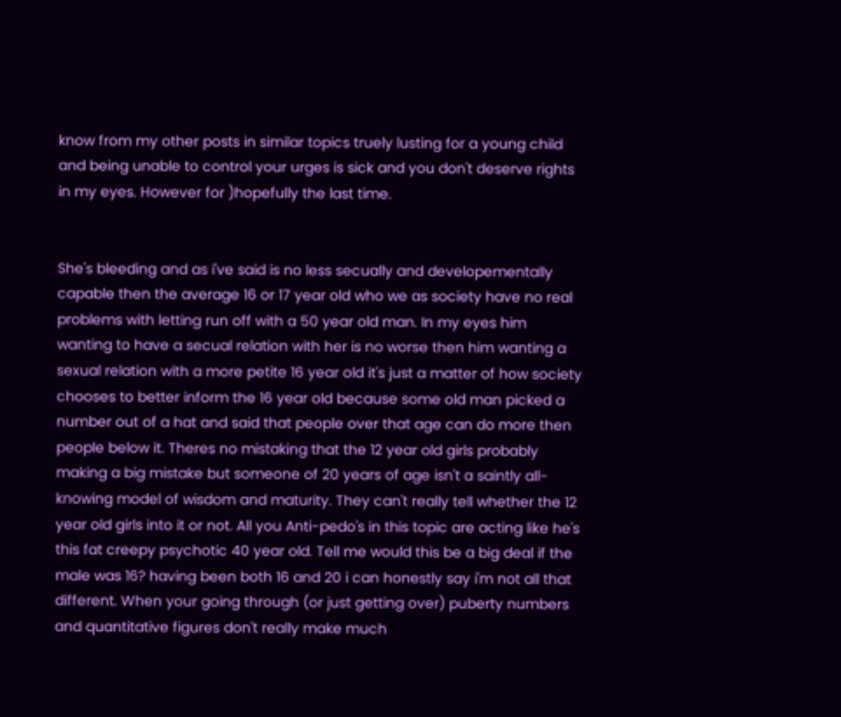know from my other posts in similar topics truely lusting for a young child and being unable to control your urges is sick and you don't deserve rights in my eyes. However for )hopefully the last time.


She's bleeding and as i've said is no less secually and developementally capable then the average 16 or 17 year old who we as society have no real problems with letting run off with a 50 year old man. In my eyes him wanting to have a secual relation with her is no worse then him wanting a sexual relation with a more petite 16 year old it's just a matter of how society chooses to better inform the 16 year old because some old man picked a number out of a hat and said that people over that age can do more then people below it. Theres no mistaking that the 12 year old girls probably making a big mistake but someone of 20 years of age isn't a saintly all-knowing model of wisdom and maturity. They can't really tell whether the 12 year old girls into it or not. All you Anti-pedo's in this topic are acting like he's this fat creepy psychotic 40 year old. Tell me would this be a big deal if the male was 16? having been both 16 and 20 i can honestly say i'm not all that different. When your going through (or just getting over) puberty numbers and quantitative figures don't really make much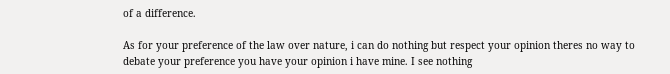of a difference.

As for your preference of the law over nature, i can do nothing but respect your opinion theres no way to debate your preference you have your opinion i have mine. I see nothing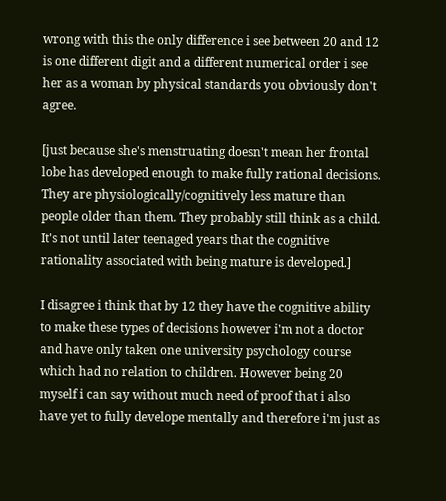wrong with this the only difference i see between 20 and 12 is one different digit and a different numerical order i see her as a woman by physical standards you obviously don't agree.

[just because she's menstruating doesn't mean her frontal lobe has developed enough to make fully rational decisions. They are physiologically/cognitively less mature than people older than them. They probably still think as a child. It's not until later teenaged years that the cognitive rationality associated with being mature is developed.]

I disagree i think that by 12 they have the cognitive ability to make these types of decisions however i'm not a doctor and have only taken one university psychology course which had no relation to children. However being 20 myself i can say without much need of proof that i also have yet to fully develope mentally and therefore i'm just as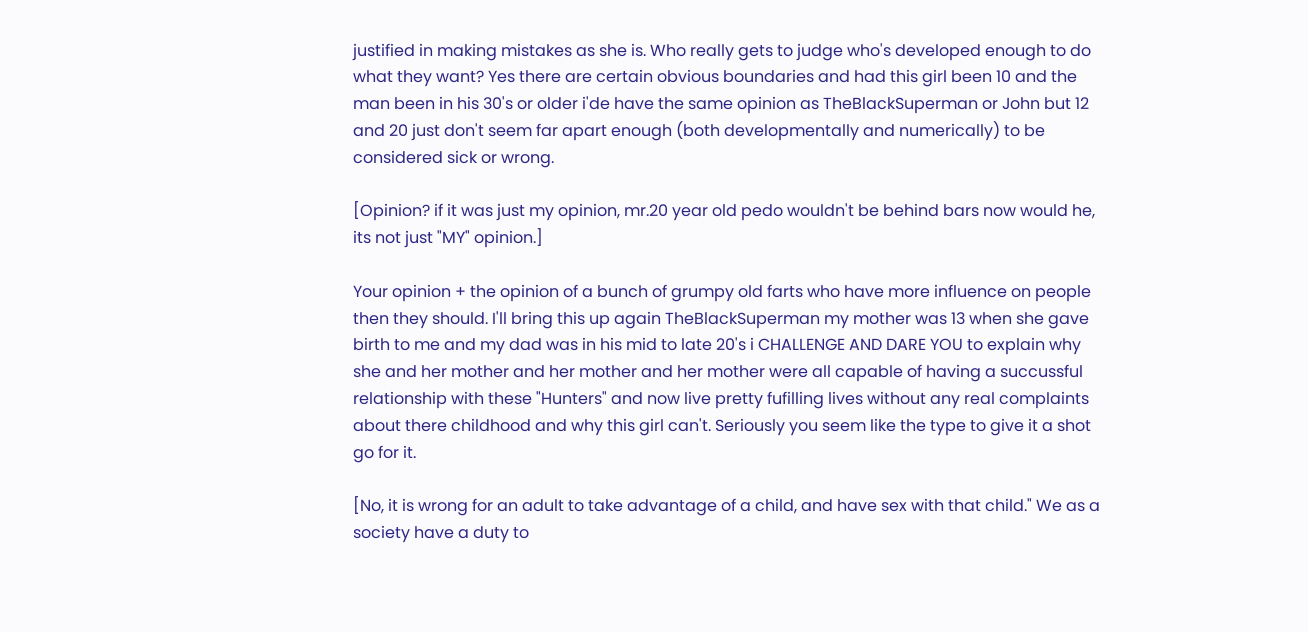justified in making mistakes as she is. Who really gets to judge who's developed enough to do what they want? Yes there are certain obvious boundaries and had this girl been 10 and the man been in his 30's or older i'de have the same opinion as TheBlackSuperman or John but 12 and 20 just don't seem far apart enough (both developmentally and numerically) to be considered sick or wrong.

[Opinion? if it was just my opinion, mr.20 year old pedo wouldn't be behind bars now would he, its not just "MY" opinion.]

Your opinion + the opinion of a bunch of grumpy old farts who have more influence on people then they should. I'll bring this up again TheBlackSuperman my mother was 13 when she gave birth to me and my dad was in his mid to late 20's i CHALLENGE AND DARE YOU to explain why she and her mother and her mother and her mother were all capable of having a succussful relationship with these "Hunters" and now live pretty fufilling lives without any real complaints about there childhood and why this girl can't. Seriously you seem like the type to give it a shot go for it.

[No, it is wrong for an adult to take advantage of a child, and have sex with that child." We as a society have a duty to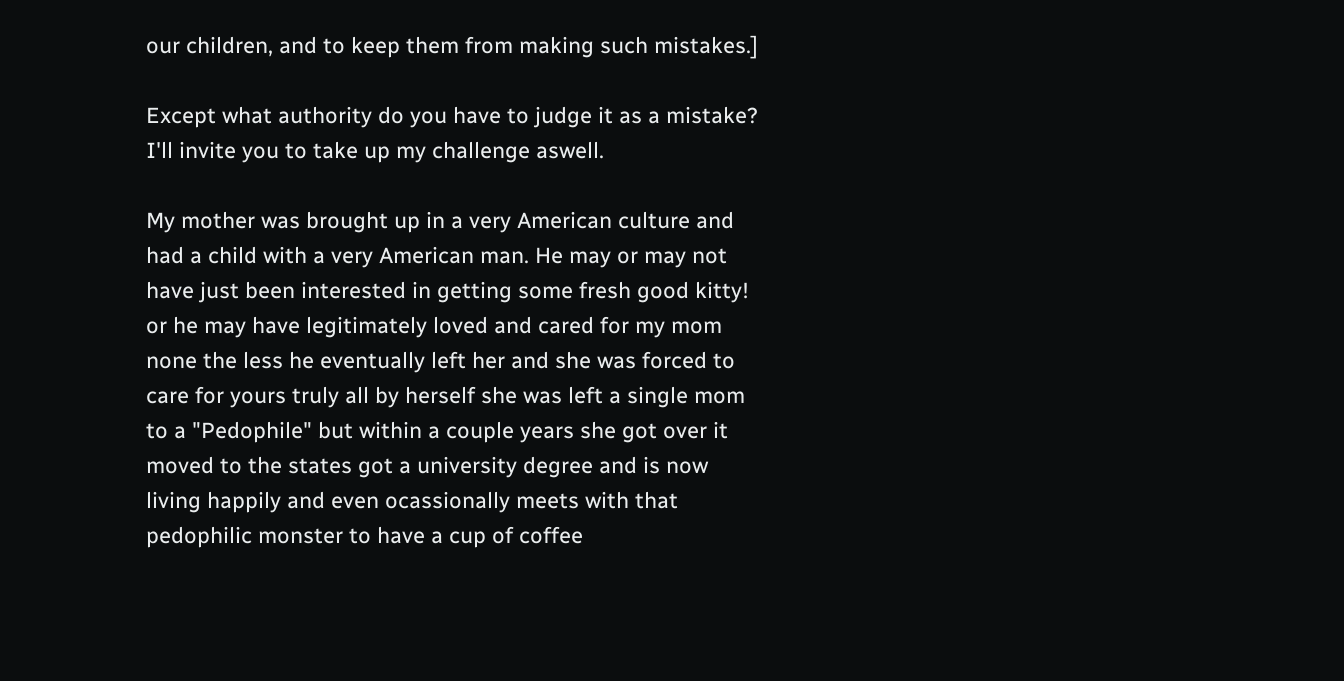our children, and to keep them from making such mistakes.]

Except what authority do you have to judge it as a mistake? I'll invite you to take up my challenge aswell.

My mother was brought up in a very American culture and had a child with a very American man. He may or may not have just been interested in getting some fresh good kitty! or he may have legitimately loved and cared for my mom none the less he eventually left her and she was forced to care for yours truly all by herself she was left a single mom to a "Pedophile" but within a couple years she got over it moved to the states got a university degree and is now living happily and even ocassionally meets with that pedophilic monster to have a cup of coffee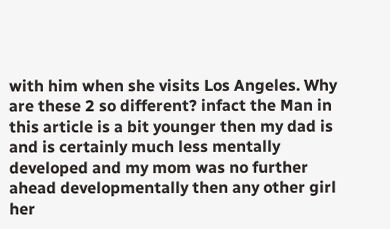with him when she visits Los Angeles. Why are these 2 so different? infact the Man in this article is a bit younger then my dad is and is certainly much less mentally developed and my mom was no further ahead developmentally then any other girl her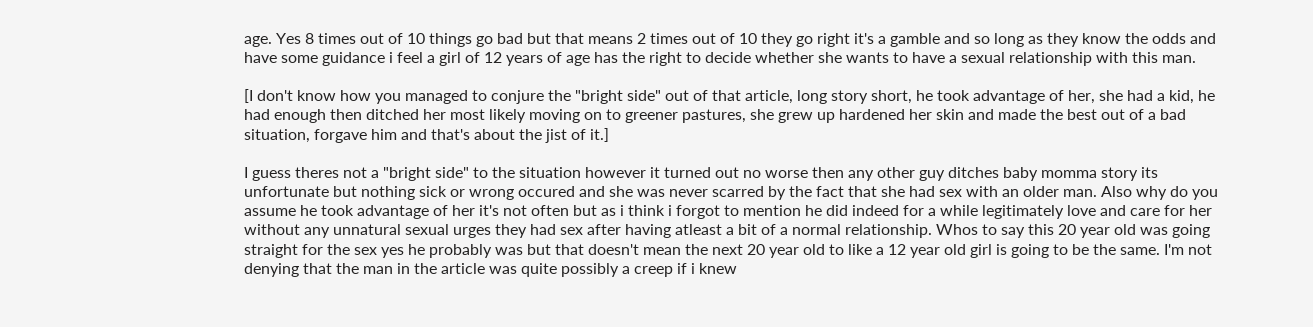age. Yes 8 times out of 10 things go bad but that means 2 times out of 10 they go right it's a gamble and so long as they know the odds and have some guidance i feel a girl of 12 years of age has the right to decide whether she wants to have a sexual relationship with this man.

[I don't know how you managed to conjure the "bright side" out of that article, long story short, he took advantage of her, she had a kid, he had enough then ditched her most likely moving on to greener pastures, she grew up hardened her skin and made the best out of a bad situation, forgave him and that's about the jist of it.]

I guess theres not a "bright side" to the situation however it turned out no worse then any other guy ditches baby momma story its unfortunate but nothing sick or wrong occured and she was never scarred by the fact that she had sex with an older man. Also why do you assume he took advantage of her it's not often but as i think i forgot to mention he did indeed for a while legitimately love and care for her without any unnatural sexual urges they had sex after having atleast a bit of a normal relationship. Whos to say this 20 year old was going straight for the sex yes he probably was but that doesn't mean the next 20 year old to like a 12 year old girl is going to be the same. I'm not denying that the man in the article was quite possibly a creep if i knew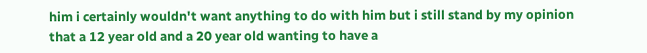him i certainly wouldn't want anything to do with him but i still stand by my opinion that a 12 year old and a 20 year old wanting to have a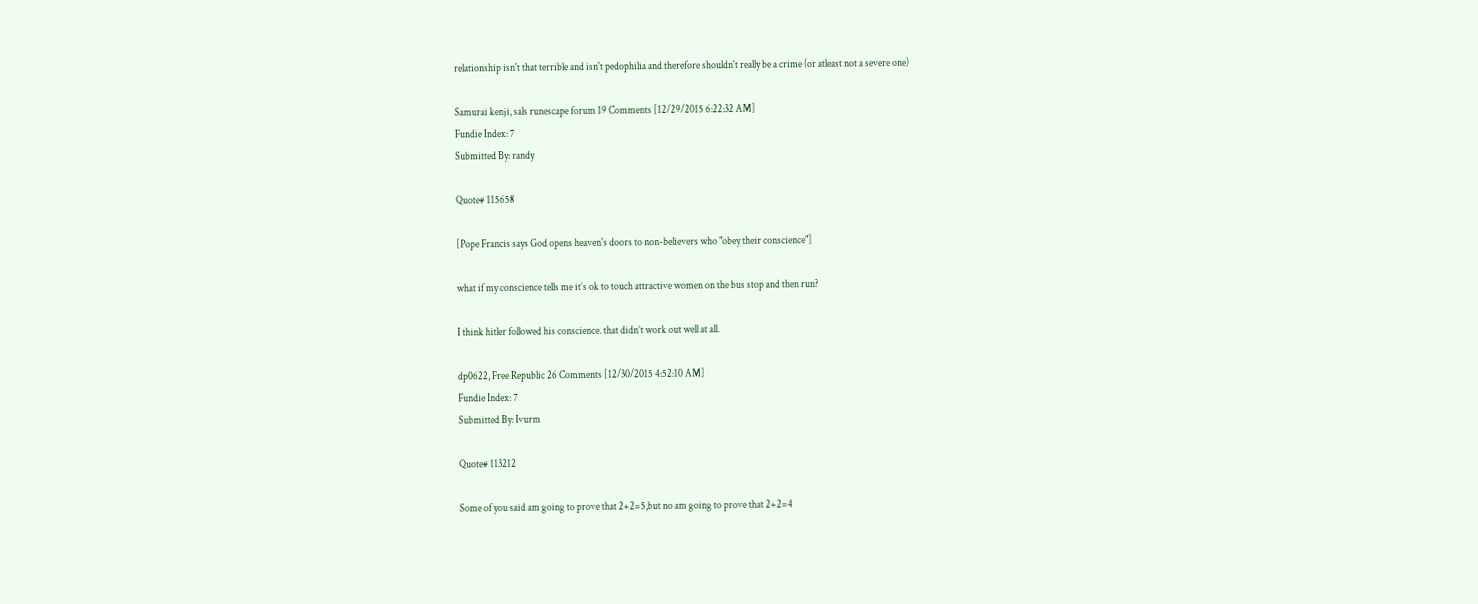relationship isn't that terrible and isn't pedophilia and therefore shouldn't really be a crime (or atleast not a severe one)

Samurai kenji, sals runescape forum 19 Comments [12/29/2015 6:22:32 AM]
Fundie Index: 7
Submitted By: randy

Quote# 115658

[Pope Francis says God opens heaven's doors to non-believers who "obey their conscience"]

what if my conscience tells me it’s ok to touch attractive women on the bus stop and then run?

I think hitler followed his conscience. that didn’t work out well at all.

dp0622, Free Republic 26 Comments [12/30/2015 4:52:10 AM]
Fundie Index: 7
Submitted By: Ivurm

Quote# 113212

Some of you said am going to prove that 2+2=5,but no am going to prove that 2+2=4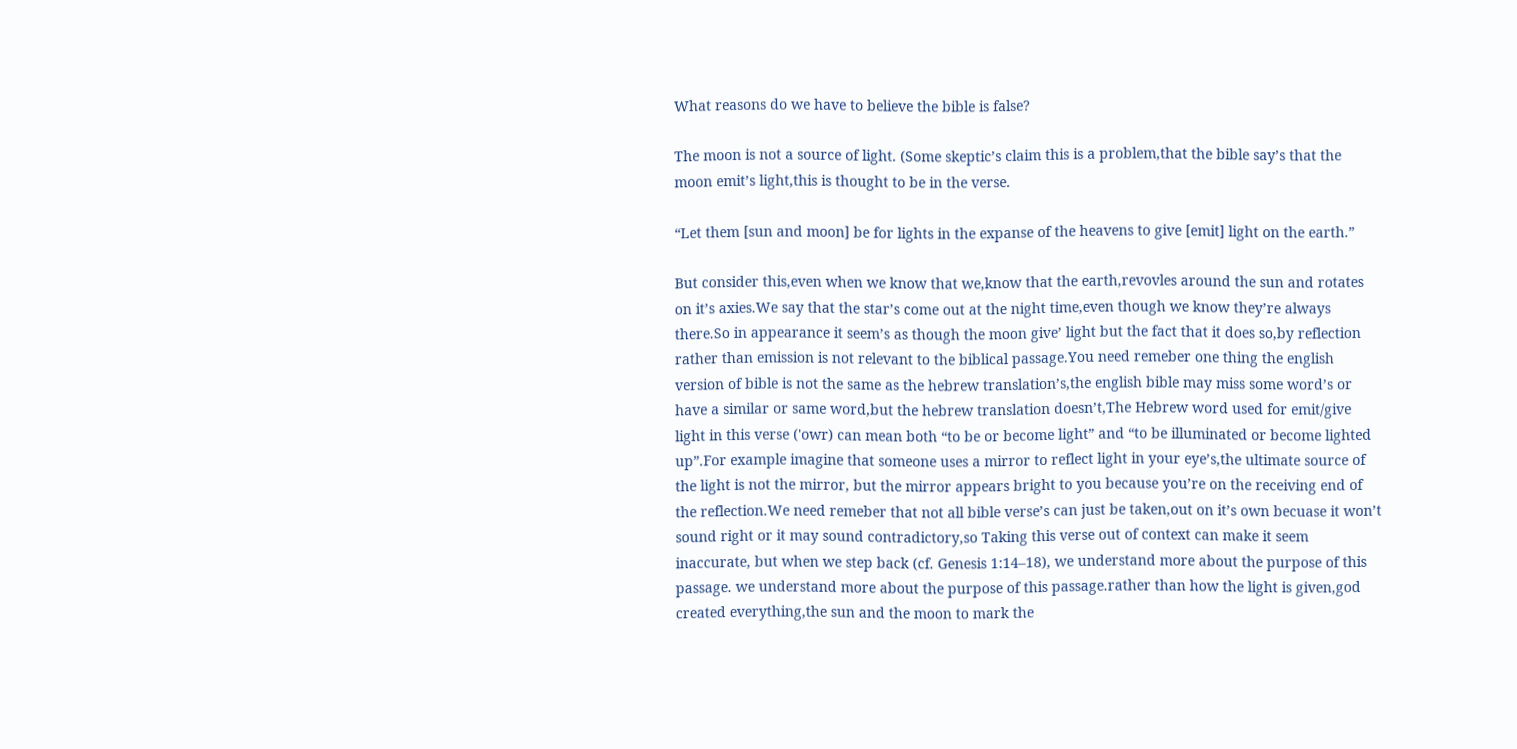What reasons do we have to believe the bible is false?

The moon is not a source of light. (Some skeptic’s claim this is a problem,that the bible say’s that the moon emit’s light,this is thought to be in the verse.

“Let them [sun and moon] be for lights in the expanse of the heavens to give [emit] light on the earth.”

But consider this,even when we know that we,know that the earth,revovles around the sun and rotates on it’s axies.We say that the star’s come out at the night time,even though we know they’re always there.So in appearance it seem’s as though the moon give’ light but the fact that it does so,by reflection rather than emission is not relevant to the biblical passage.You need remeber one thing the english version of bible is not the same as the hebrew translation’s,the english bible may miss some word’s or have a similar or same word,but the hebrew translation doesn’t,The Hebrew word used for emit/give light in this verse ('owr) can mean both “to be or become light” and “to be illuminated or become lighted up”.For example imagine that someone uses a mirror to reflect light in your eye’s,the ultimate source of the light is not the mirror, but the mirror appears bright to you because you’re on the receiving end of the reflection.We need remeber that not all bible verse’s can just be taken,out on it’s own becuase it won’t sound right or it may sound contradictory,so Taking this verse out of context can make it seem inaccurate, but when we step back (cf. Genesis 1:14–18), we understand more about the purpose of this passage. we understand more about the purpose of this passage.rather than how the light is given,god created everything,the sun and the moon to mark the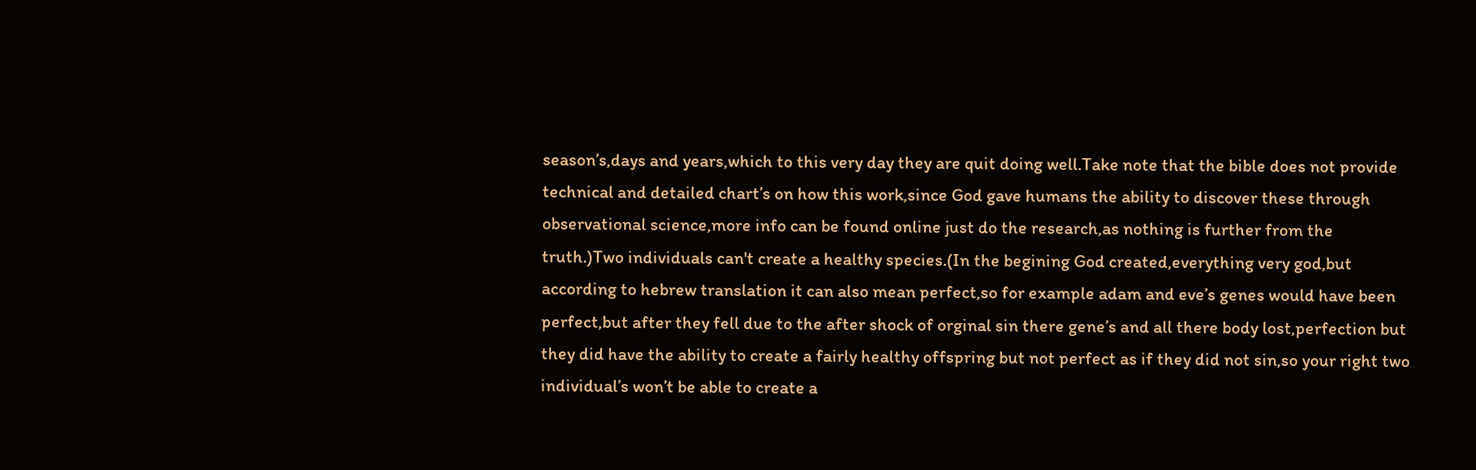season’s,days and years,which to this very day they are quit doing well.Take note that the bible does not provide technical and detailed chart’s on how this work,since God gave humans the ability to discover these through observational science,more info can be found online just do the research,as nothing is further from the truth.)Two individuals can't create a healthy species.(In the begining God created,everything very god,but according to hebrew translation it can also mean perfect,so for example adam and eve’s genes would have been perfect,but after they fell due to the after shock of orginal sin there gene’s and all there body lost,perfection but they did have the ability to create a fairly healthy offspring but not perfect as if they did not sin,so your right two individual’s won’t be able to create a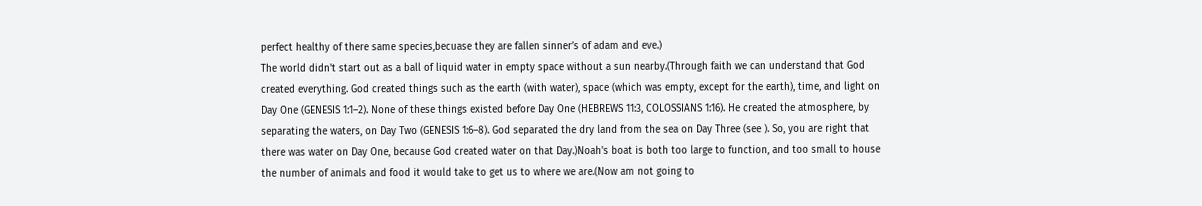perfect healthy of there same species,becuase they are fallen sinner’s of adam and eve.)
The world didn't start out as a ball of liquid water in empty space without a sun nearby.(Through faith we can understand that God created everything. God created things such as the earth (with water), space (which was empty, except for the earth), time, and light on Day One (GENESIS 1:1–2). None of these things existed before Day One (HEBREWS 11:3, COLOSSIANS 1:16). He created the atmosphere, by separating the waters, on Day Two (GENESIS 1:6–8). God separated the dry land from the sea on Day Three (see ). So, you are right that there was water on Day One, because God created water on that Day.)Noah's boat is both too large to function, and too small to house the number of animals and food it would take to get us to where we are.(Now am not going to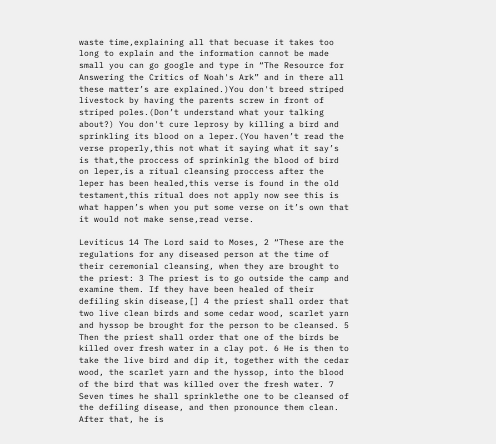waste time,explaining all that becuase it takes too long to explain and the information cannot be made small you can go google and type in “The Resource for Answering the Critics of Noah's Ark” and in there all these matter’s are explained.)You don't breed striped livestock by having the parents screw in front of striped poles.(Don’t understand what your talking about?) You don't cure leprosy by killing a bird and sprinkling its blood on a leper.(You haven’t read the verse properly,this not what it saying what it say’s is that,the proccess of sprinkinlg the blood of bird on leper,is a ritual cleansing proccess after the leper has been healed,this verse is found in the old testament,this ritual does not apply now see this is what happen’s when you put some verse on it’s own that it would not make sense,read verse.

Leviticus 14 The Lord said to Moses, 2 “These are the regulations for any diseased person at the time of their ceremonial cleansing, when they are brought to the priest: 3 The priest is to go outside the camp and examine them. If they have been healed of their defiling skin disease,[] 4 the priest shall order that two live clean birds and some cedar wood, scarlet yarn and hyssop be brought for the person to be cleansed. 5 Then the priest shall order that one of the birds be killed over fresh water in a clay pot. 6 He is then to take the live bird and dip it, together with the cedar wood, the scarlet yarn and the hyssop, into the blood of the bird that was killed over the fresh water. 7 Seven times he shall sprinklethe one to be cleansed of the defiling disease, and then pronounce them clean. After that, he is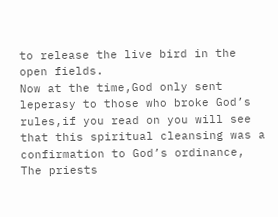to release the live bird in the open fields.
Now at the time,God only sent leperasy to those who broke God’s rules,if you read on you will see that this spiritual cleansing was a confirmation to God’s ordinance, The priests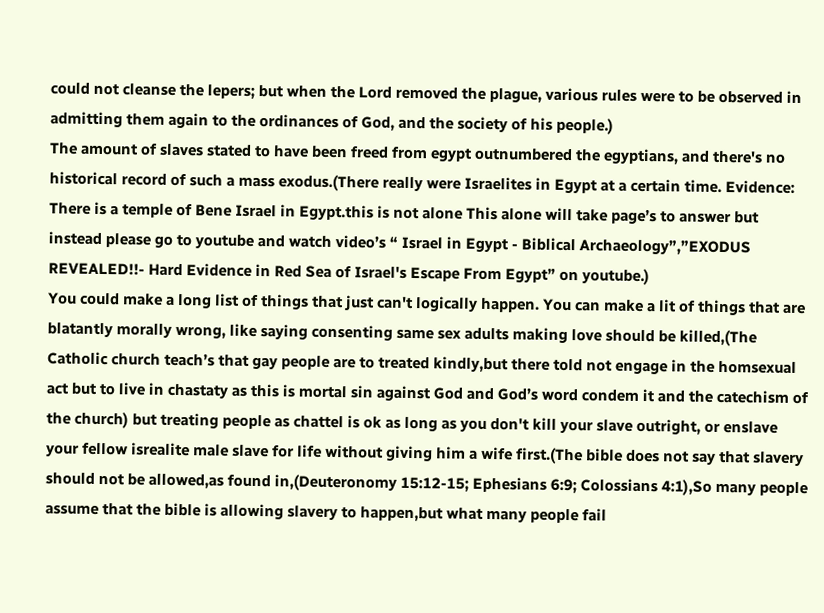could not cleanse the lepers; but when the Lord removed the plague, various rules were to be observed in admitting them again to the ordinances of God, and the society of his people.)
The amount of slaves stated to have been freed from egypt outnumbered the egyptians, and there's no historical record of such a mass exodus.(There really were Israelites in Egypt at a certain time. Evidence: There is a temple of Bene Israel in Egypt.this is not alone This alone will take page’s to answer but instead please go to youtube and watch video’s “ Israel in Egypt - Biblical Archaeology”,”EXODUS REVEALED!!- Hard Evidence in Red Sea of Israel's Escape From Egypt” on youtube.)
You could make a long list of things that just can't logically happen. You can make a lit of things that are blatantly morally wrong, like saying consenting same sex adults making love should be killed,(The Catholic church teach’s that gay people are to treated kindly,but there told not engage in the homsexual act but to live in chastaty as this is mortal sin against God and God’s word condem it and the catechism of the church) but treating people as chattel is ok as long as you don't kill your slave outright, or enslave your fellow isrealite male slave for life without giving him a wife first.(The bible does not say that slavery should not be allowed,as found in,(Deuteronomy 15:12-15; Ephesians 6:9; Colossians 4:1),So many people assume that the bible is allowing slavery to happen,but what many people fail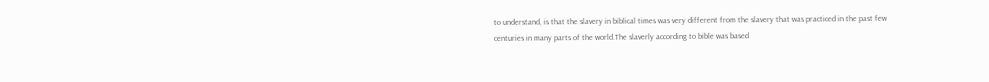to understand, is that the slavery in biblical times was very different from the slavery that was practiced in the past few centuries in many parts of the world.The slaverly according to bible was based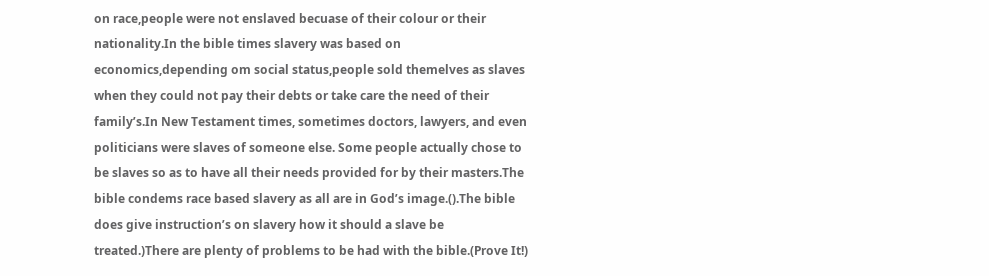on race,people were not enslaved becuase of their colour or their nationality.In the bible times slavery was based on economics,depending om social status,people sold themelves as slaves when they could not pay their debts or take care the need of their family’s.In New Testament times, sometimes doctors, lawyers, and even politicians were slaves of someone else. Some people actually chose to be slaves so as to have all their needs provided for by their masters.The bible condems race based slavery as all are in God’s image.().The bible does give instruction’s on slavery how it should a slave be treated.)There are plenty of problems to be had with the bible.(Prove It!)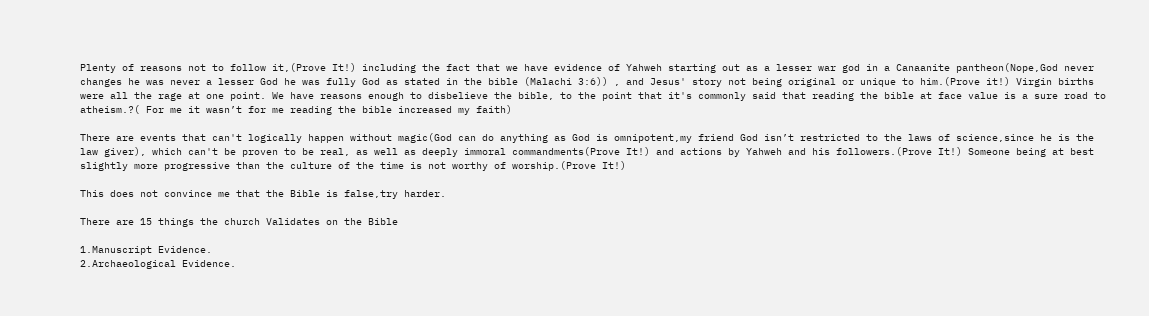Plenty of reasons not to follow it,(Prove It!) including the fact that we have evidence of Yahweh starting out as a lesser war god in a Canaanite pantheon(Nope,God never changes he was never a lesser God he was fully God as stated in the bible (Malachi 3:6)) , and Jesus' story not being original or unique to him.(Prove it!) Virgin births were all the rage at one point. We have reasons enough to disbelieve the bible, to the point that it's commonly said that reading the bible at face value is a sure road to atheism.?( For me it wasn’t for me reading the bible increased my faith)

There are events that can't logically happen without magic(God can do anything as God is omnipotent,my friend God isn’t restricted to the laws of science,since he is the law giver), which can't be proven to be real, as well as deeply immoral commandments(Prove It!) and actions by Yahweh and his followers.(Prove It!) Someone being at best slightly more progressive than the culture of the time is not worthy of worship.(Prove It!)

This does not convince me that the Bible is false,try harder.

There are 15 things the church Validates on the Bible

1.Manuscript Evidence.
2.Archaeological Evidence.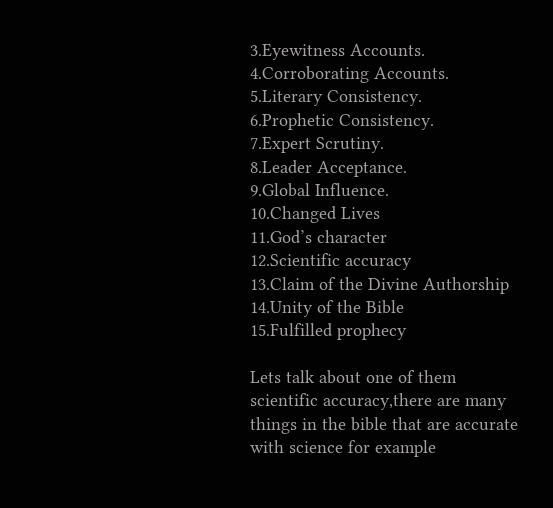3.Eyewitness Accounts.
4.Corroborating Accounts.
5.Literary Consistency.
6.Prophetic Consistency.
7.Expert Scrutiny.
8.Leader Acceptance.
9.Global Influence.
10.Changed Lives
11.God’s character
12.Scientific accuracy
13.Claim of the Divine Authorship
14.Unity of the Bible
15.Fulfilled prophecy

Lets talk about one of them scientific accuracy,there are many things in the bible that are accurate with science for example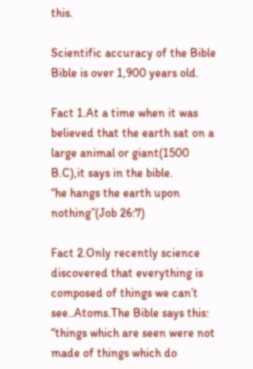this.

Scientific accuracy of the Bible Bible is over 1,900 years old.

Fact 1.At a time when it was believed that the earth sat on a large animal or giant(1500 B.C),it says in the bible.
“he hangs the earth upon nothing”(Job 26:7)

Fact 2.Only recently science discovered that everything is composed of things we can’t see..Atoms.The Bible says this:
“things which are seen were not made of things which do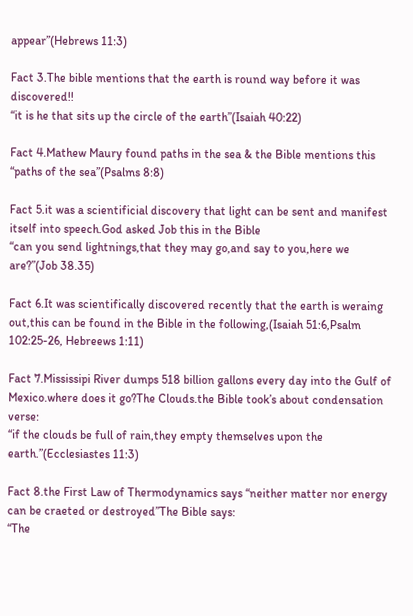appear”(Hebrews 11:3)

Fact 3.The bible mentions that the earth is round way before it was discovered!!
“it is he that sits up the circle of the earth”(Isaiah 40:22)

Fact 4.Mathew Maury found paths in the sea & the Bible mentions this
“paths of the sea”(Psalms 8:8)

Fact 5.it was a scientificial discovery that light can be sent and manifest itself into speech.God asked Job this in the Bible
“can you send lightnings,that they may go,and say to you,here we are?”(Job 38.35)

Fact 6.It was scientifically discovered recently that the earth is weraing out,this can be found in the Bible in the following,(Isaiah 51:6,Psalm 102:25-26, Hebreews 1:11)

Fact 7.Mississipi River dumps 518 billion gallons every day into the Gulf of Mexico.where does it go?The Clouds.the Bible took’s about condensation verse:
“if the clouds be full of rain,they empty themselves upon the earth.”(Ecclesiastes 11:3)

Fact 8.the First Law of Thermodynamics says “neither matter nor energy can be craeted or destroyed”The Bible says:
“The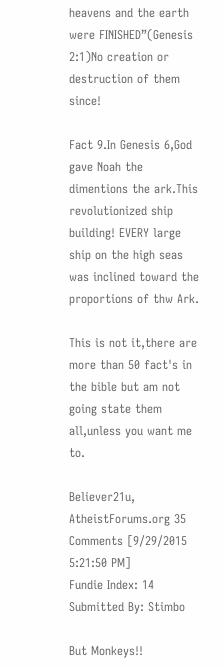heavens and the earth were FINISHED”(Genesis 2:1)No creation or destruction of them since!

Fact 9.In Genesis 6,God gave Noah the dimentions the ark.This revolutionized ship building! EVERY large ship on the high seas was inclined toward the proportions of thw Ark.

This is not it,there are more than 50 fact's in the bible but am not going state them all,unless you want me to.

Believer21u, AtheistForums.org 35 Comments [9/29/2015 5:21:50 PM]
Fundie Index: 14
Submitted By: Stimbo

But Monkeys!!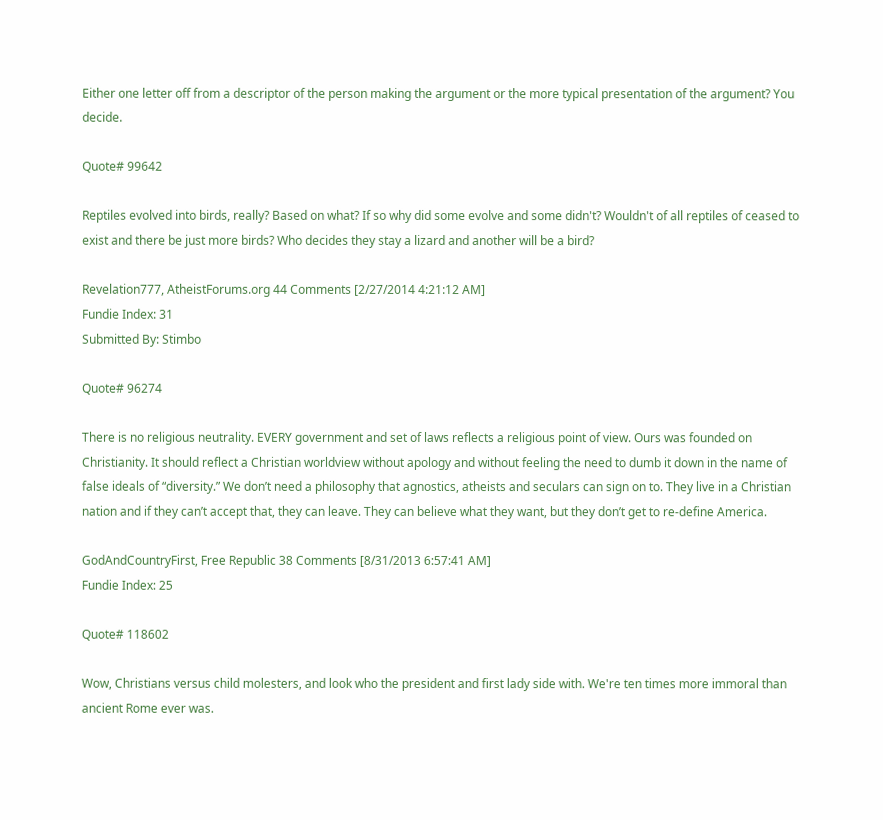Either one letter off from a descriptor of the person making the argument or the more typical presentation of the argument? You decide.

Quote# 99642

Reptiles evolved into birds, really? Based on what? If so why did some evolve and some didn't? Wouldn't of all reptiles of ceased to exist and there be just more birds? Who decides they stay a lizard and another will be a bird?

Revelation777, AtheistForums.org 44 Comments [2/27/2014 4:21:12 AM]
Fundie Index: 31
Submitted By: Stimbo

Quote# 96274

There is no religious neutrality. EVERY government and set of laws reflects a religious point of view. Ours was founded on Christianity. It should reflect a Christian worldview without apology and without feeling the need to dumb it down in the name of false ideals of “diversity.” We don’t need a philosophy that agnostics, atheists and seculars can sign on to. They live in a Christian nation and if they can’t accept that, they can leave. They can believe what they want, but they don’t get to re-define America.

GodAndCountryFirst, Free Republic 38 Comments [8/31/2013 6:57:41 AM]
Fundie Index: 25

Quote# 118602

Wow, Christians versus child molesters, and look who the president and first lady side with. We're ten times more immoral than ancient Rome ever was.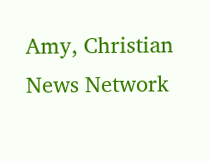Amy, Christian News Network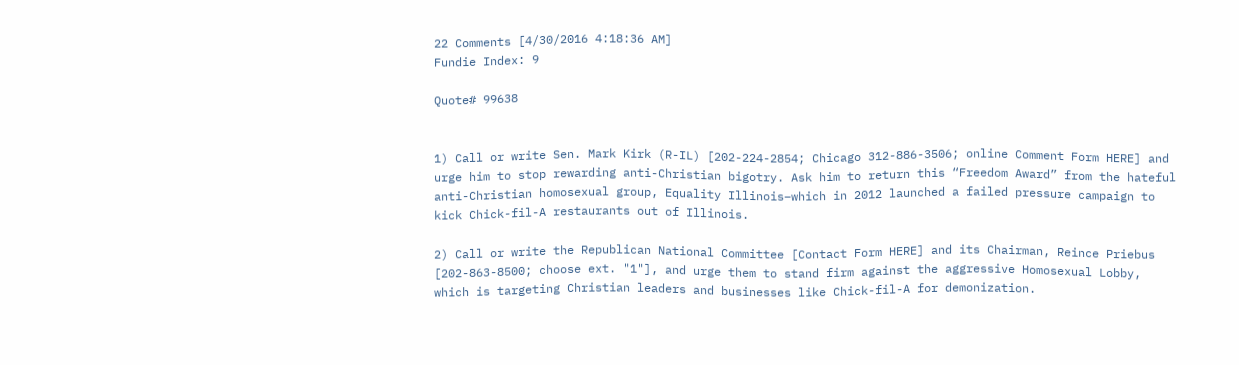22 Comments [4/30/2016 4:18:36 AM]
Fundie Index: 9

Quote# 99638


1) Call or write Sen. Mark Kirk (R-IL) [202-224-2854; Chicago 312-886-3506; online Comment Form HERE] and urge him to stop rewarding anti-Christian bigotry. Ask him to return this “Freedom Award” from the hateful anti-Christian homosexual group, Equality Illinois–which in 2012 launched a failed pressure campaign to kick Chick-fil-A restaurants out of Illinois.

2) Call or write the Republican National Committee [Contact Form HERE] and its Chairman, Reince Priebus [202-863-8500; choose ext. "1"], and urge them to stand firm against the aggressive Homosexual Lobby, which is targeting Christian leaders and businesses like Chick-fil-A for demonization.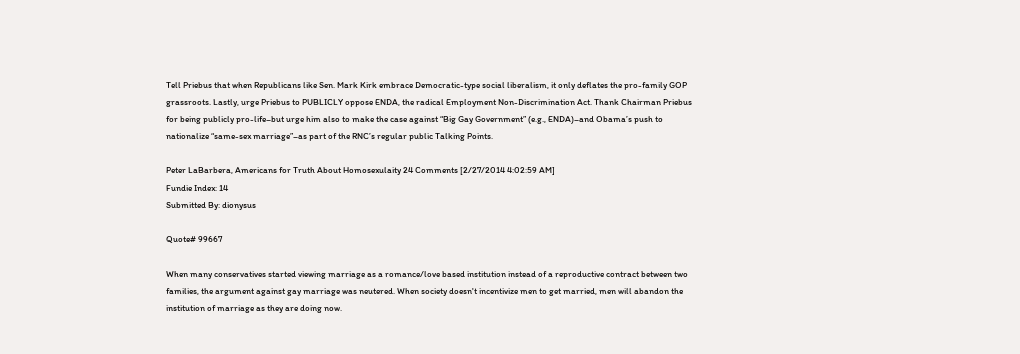Tell Priebus that when Republicans like Sen. Mark Kirk embrace Democratic-type social liberalism, it only deflates the pro-family GOP grassroots. Lastly, urge Priebus to PUBLICLY oppose ENDA, the radical Employment Non-Discrimination Act. Thank Chairman Priebus for being publicly pro-life–but urge him also to make the case against “Big Gay Government” (e.g., ENDA)–and Obama’s push to nationalize “same-sex marriage”–as part of the RNC’s regular public Talking Points.

Peter LaBarbera, Americans for Truth About Homosexulaity 24 Comments [2/27/2014 4:02:59 AM]
Fundie Index: 14
Submitted By: dionysus

Quote# 99667

When many conservatives started viewing marriage as a romance/love based institution instead of a reproductive contract between two families, the argument against gay marriage was neutered. When society doesn't incentivize men to get married, men will abandon the institution of marriage as they are doing now.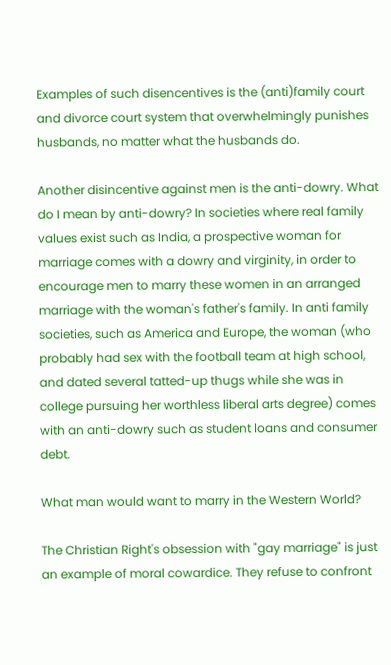Examples of such disencentives is the (anti)family court and divorce court system that overwhelmingly punishes husbands, no matter what the husbands do.

Another disincentive against men is the anti-dowry. What do I mean by anti-dowry? In societies where real family values exist such as India, a prospective woman for marriage comes with a dowry and virginity, in order to encourage men to marry these women in an arranged marriage with the woman's father's family. In anti family societies, such as America and Europe, the woman (who probably had sex with the football team at high school, and dated several tatted-up thugs while she was in college pursuing her worthless liberal arts degree) comes with an anti-dowry such as student loans and consumer debt.

What man would want to marry in the Western World?

The Christian Right's obsession with "gay marriage" is just an example of moral cowardice. They refuse to confront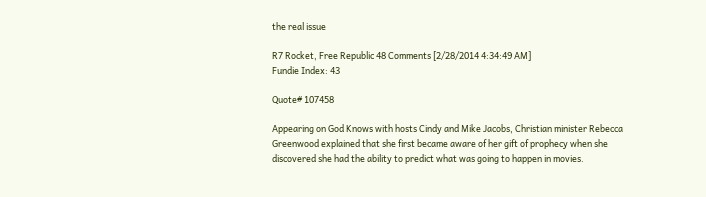the real issue

R7 Rocket, Free Republic 48 Comments [2/28/2014 4:34:49 AM]
Fundie Index: 43

Quote# 107458

Appearing on God Knows with hosts Cindy and Mike Jacobs, Christian minister Rebecca Greenwood explained that she first became aware of her gift of prophecy when she discovered she had the ability to predict what was going to happen in movies.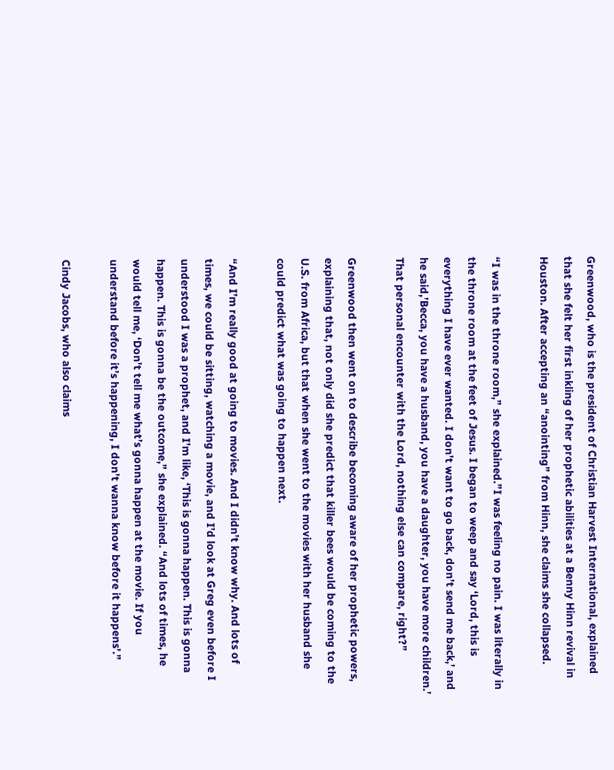Greenwood, who is the president of Christian Harvest International, explained that she felt her first inkling of her prophetic abilities at a Benny Hinn revival in Houston. After accepting an “anointing” from Hinn, she claims she collapsed.

“I was in the throne room,” she explained.”I was feeling no pain. I was literally in the throne room at the feet of Jesus. I began to weep and say ‘Lord, this is everything I have ever wanted. I don’t want to go back, don’t send me back,’ and he said,’Becca, you have a husband, you have a daughter, you have more children.’ That personal encounter with the Lord, nothing else can compare, right?”

Greenwood then went on to describe becoming aware of her prophetic powers, explaining that, not only did she predict that killer bees would be coming to the U.S. from Africa, but that when she went to the movies with her husband she could predict what was going to happen next.

“And I’m really good at going to movies. And I didn’t know why. And lots of times, we could be sitting, watching a movie, and I’d look at Greg even before I understood I was a prophet, and I’m like, ‘This is gonna happen. This is gonna happen. This is gonna be the outcome,” she explained. “And lots of times, he would tell me, ‘Don’t tell me what’s gonna happen at the movie. If you understand before it’s happening, I don’t wanna know before it happens’.”

Cindy Jacobs, who also claims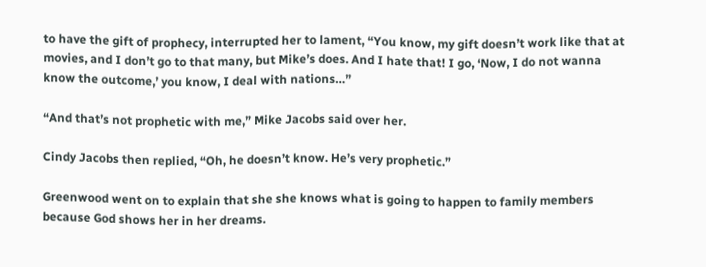to have the gift of prophecy, interrupted her to lament, “You know, my gift doesn’t work like that at movies, and I don’t go to that many, but Mike’s does. And I hate that! I go, ‘Now, I do not wanna know the outcome,’ you know, I deal with nations…”

“And that’s not prophetic with me,” Mike Jacobs said over her.

Cindy Jacobs then replied, “Oh, he doesn’t know. He’s very prophetic.”

Greenwood went on to explain that she she knows what is going to happen to family members because God shows her in her dreams.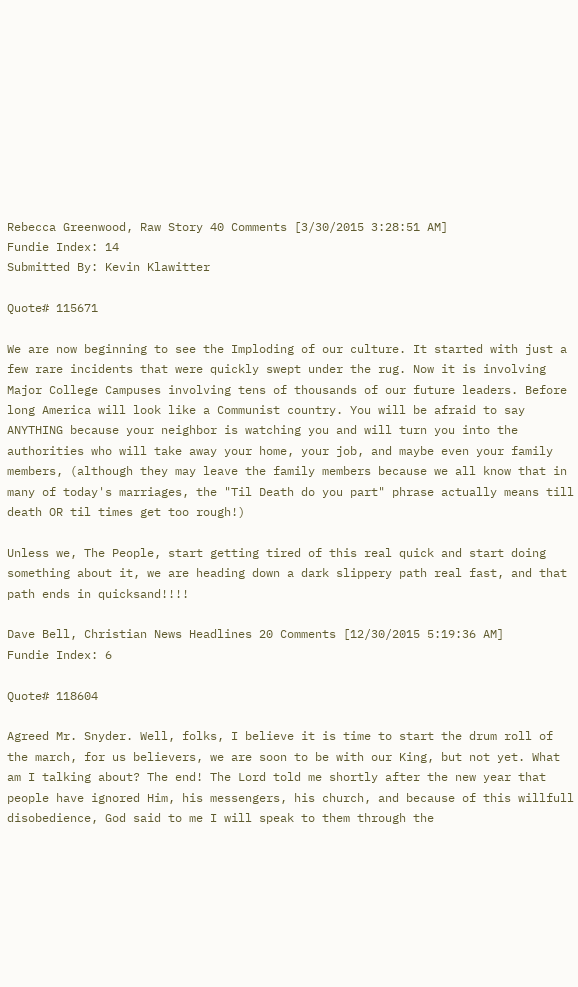Rebecca Greenwood, Raw Story 40 Comments [3/30/2015 3:28:51 AM]
Fundie Index: 14
Submitted By: Kevin Klawitter

Quote# 115671

We are now beginning to see the Imploding of our culture. It started with just a few rare incidents that were quickly swept under the rug. Now it is involving Major College Campuses involving tens of thousands of our future leaders. Before long America will look like a Communist country. You will be afraid to say ANYTHING because your neighbor is watching you and will turn you into the authorities who will take away your home, your job, and maybe even your family members, (although they may leave the family members because we all know that in many of today's marriages, the "Til Death do you part" phrase actually means till death OR til times get too rough!)

Unless we, The People, start getting tired of this real quick and start doing something about it, we are heading down a dark slippery path real fast, and that path ends in quicksand!!!!

Dave Bell, Christian News Headlines 20 Comments [12/30/2015 5:19:36 AM]
Fundie Index: 6

Quote# 118604

Agreed Mr. Snyder. Well, folks, I believe it is time to start the drum roll of the march, for us believers, we are soon to be with our King, but not yet. What am I talking about? The end! The Lord told me shortly after the new year that people have ignored Him, his messengers, his church, and because of this willfull disobedience, God said to me I will speak to them through the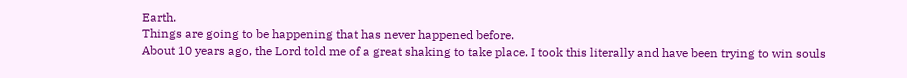Earth.
Things are going to be happening that has never happened before.
About 10 years ago, the Lord told me of a great shaking to take place. I took this literally and have been trying to win souls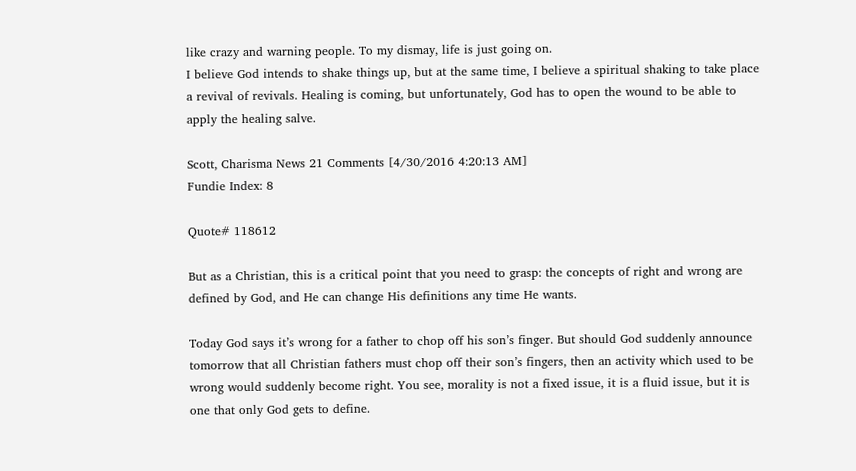like crazy and warning people. To my dismay, life is just going on.
I believe God intends to shake things up, but at the same time, I believe a spiritual shaking to take place a revival of revivals. Healing is coming, but unfortunately, God has to open the wound to be able to apply the healing salve.

Scott, Charisma News 21 Comments [4/30/2016 4:20:13 AM]
Fundie Index: 8

Quote# 118612

But as a Christian, this is a critical point that you need to grasp: the concepts of right and wrong are defined by God, and He can change His definitions any time He wants.

Today God says it’s wrong for a father to chop off his son’s finger. But should God suddenly announce tomorrow that all Christian fathers must chop off their son’s fingers, then an activity which used to be wrong would suddenly become right. You see, morality is not a fixed issue, it is a fluid issue, but it is one that only God gets to define.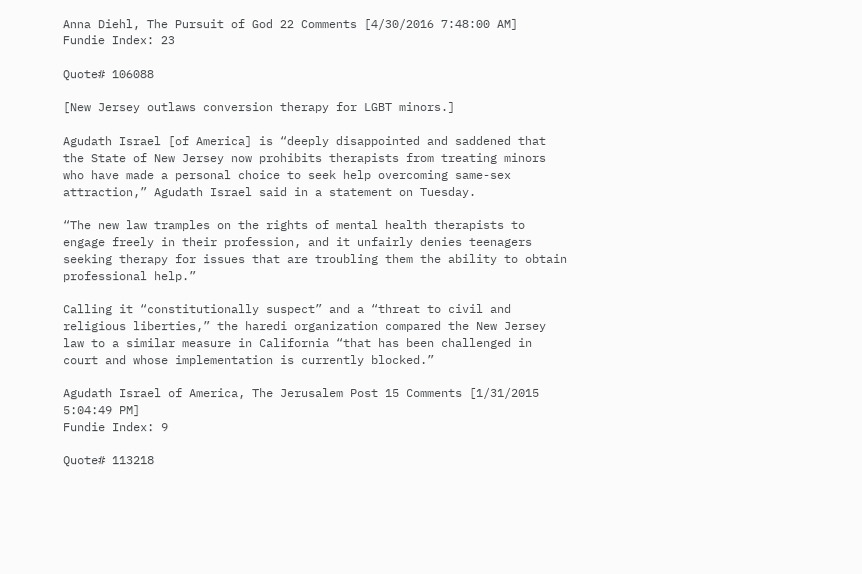Anna Diehl, The Pursuit of God 22 Comments [4/30/2016 7:48:00 AM]
Fundie Index: 23

Quote# 106088

[New Jersey outlaws conversion therapy for LGBT minors.]

Agudath Israel [of America] is “deeply disappointed and saddened that the State of New Jersey now prohibits therapists from treating minors who have made a personal choice to seek help overcoming same-sex attraction,” Agudath Israel said in a statement on Tuesday.

“The new law tramples on the rights of mental health therapists to engage freely in their profession, and it unfairly denies teenagers seeking therapy for issues that are troubling them the ability to obtain professional help.”

Calling it “constitutionally suspect” and a “threat to civil and religious liberties,” the haredi organization compared the New Jersey law to a similar measure in California “that has been challenged in court and whose implementation is currently blocked.”

Agudath Israel of America, The Jerusalem Post 15 Comments [1/31/2015 5:04:49 PM]
Fundie Index: 9

Quote# 113218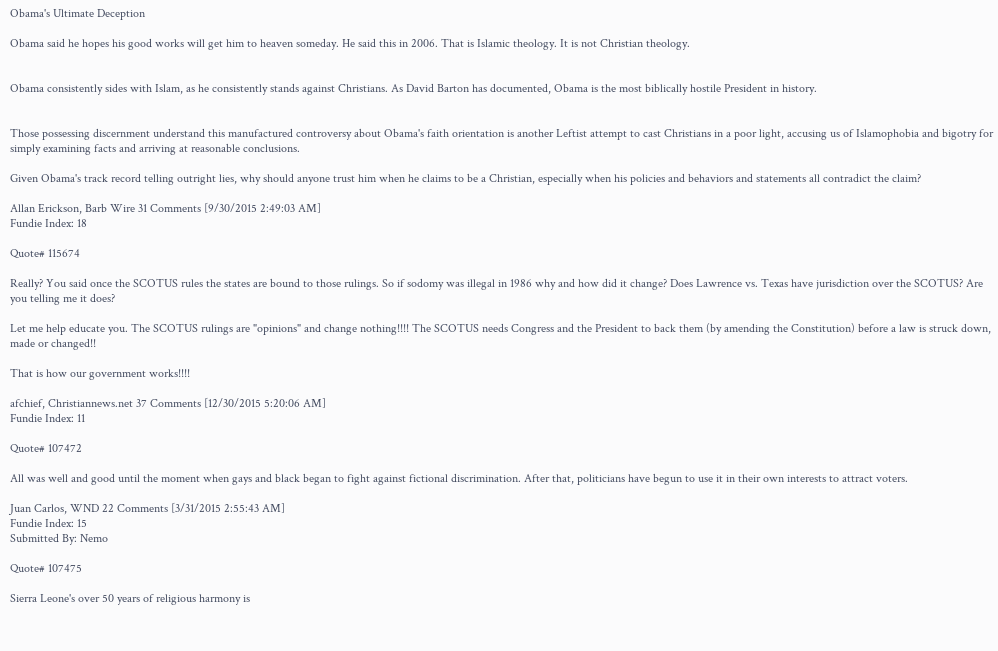Obama's Ultimate Deception

Obama said he hopes his good works will get him to heaven someday. He said this in 2006. That is Islamic theology. It is not Christian theology.


Obama consistently sides with Islam, as he consistently stands against Christians. As David Barton has documented, Obama is the most biblically hostile President in history.


Those possessing discernment understand this manufactured controversy about Obama's faith orientation is another Leftist attempt to cast Christians in a poor light, accusing us of Islamophobia and bigotry for simply examining facts and arriving at reasonable conclusions.

Given Obama's track record telling outright lies, why should anyone trust him when he claims to be a Christian, especially when his policies and behaviors and statements all contradict the claim?

Allan Erickson, Barb Wire 31 Comments [9/30/2015 2:49:03 AM]
Fundie Index: 18

Quote# 115674

Really? You said once the SCOTUS rules the states are bound to those rulings. So if sodomy was illegal in 1986 why and how did it change? Does Lawrence vs. Texas have jurisdiction over the SCOTUS? Are you telling me it does?

Let me help educate you. The SCOTUS rulings are "opinions" and change nothing!!!! The SCOTUS needs Congress and the President to back them (by amending the Constitution) before a law is struck down, made or changed!!

That is how our government works!!!!

afchief, Christiannews.net 37 Comments [12/30/2015 5:20:06 AM]
Fundie Index: 11

Quote# 107472

All was well and good until the moment when gays and black began to fight against fictional discrimination. After that, politicians have begun to use it in their own interests to attract voters.

Juan Carlos, WND 22 Comments [3/31/2015 2:55:43 AM]
Fundie Index: 15
Submitted By: Nemo

Quote# 107475

Sierra Leone's over 50 years of religious harmony is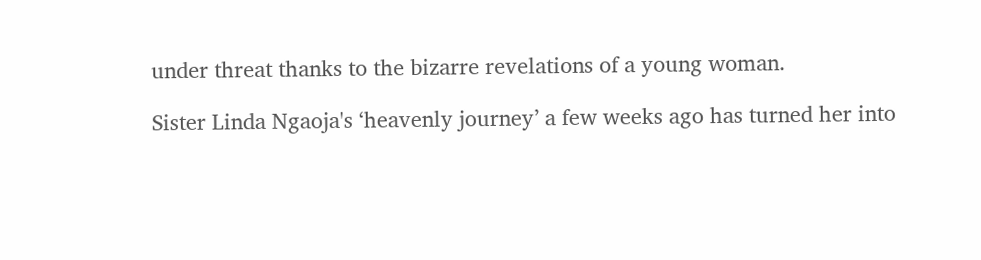under threat thanks to the bizarre revelations of a young woman.

Sister Linda Ngaoja's ‘heavenly journey’ a few weeks ago has turned her into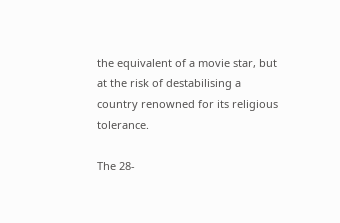the equivalent of a movie star, but at the risk of destabilising a country renowned for its religious tolerance.

The 28-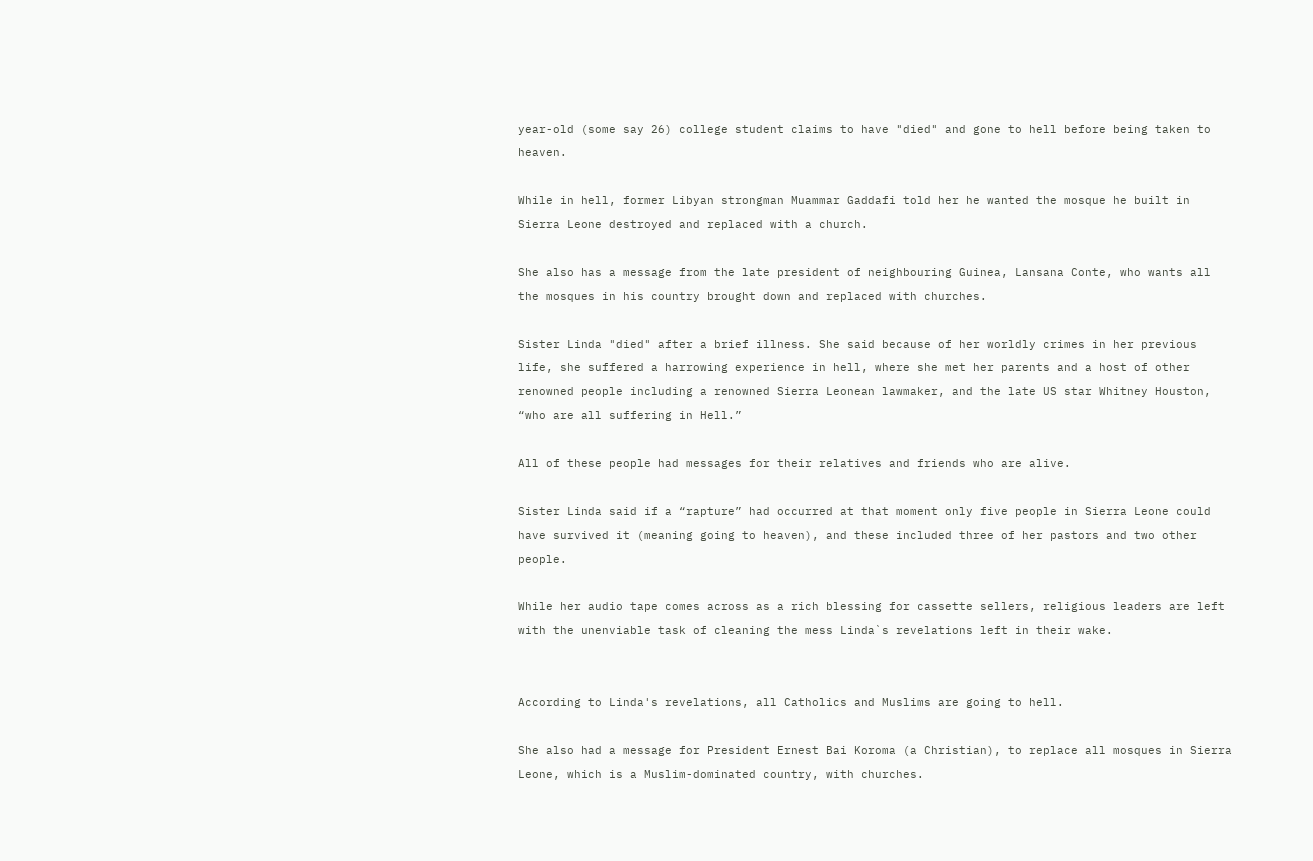year-old (some say 26) college student claims to have "died" and gone to hell before being taken to heaven.

While in hell, former Libyan strongman Muammar Gaddafi told her he wanted the mosque he built in Sierra Leone destroyed and replaced with a church.

She also has a message from the late president of neighbouring Guinea, Lansana Conte, who wants all the mosques in his country brought down and replaced with churches.

Sister Linda "died" after a brief illness. She said because of her worldly crimes in her previous life, she suffered a harrowing experience in hell, where she met her parents and a host of other renowned people including a renowned Sierra Leonean lawmaker, and the late US star Whitney Houston, “who are all suffering in Hell.”

All of these people had messages for their relatives and friends who are alive.

Sister Linda said if a “rapture” had occurred at that moment only five people in Sierra Leone could have survived it (meaning going to heaven), and these included three of her pastors and two other people.

While her audio tape comes across as a rich blessing for cassette sellers, religious leaders are left with the unenviable task of cleaning the mess Linda`s revelations left in their wake.


According to Linda's revelations, all Catholics and Muslims are going to hell.

She also had a message for President Ernest Bai Koroma (a Christian), to replace all mosques in Sierra Leone, which is a Muslim-dominated country, with churches.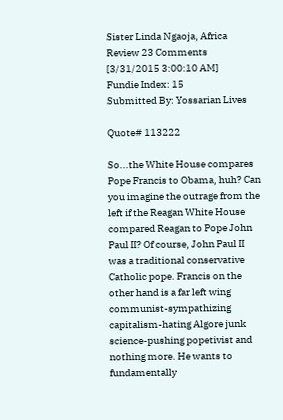Sister Linda Ngaoja, Africa Review 23 Comments [3/31/2015 3:00:10 AM]
Fundie Index: 15
Submitted By: Yossarian Lives

Quote# 113222

So...the White House compares Pope Francis to Obama, huh? Can you imagine the outrage from the left if the Reagan White House compared Reagan to Pope John Paul II? Of course, John Paul II was a traditional conservative Catholic pope. Francis on the other hand is a far left wing communist-sympathizing capitalism-hating Algore junk science-pushing popetivist and nothing more. He wants to fundamentally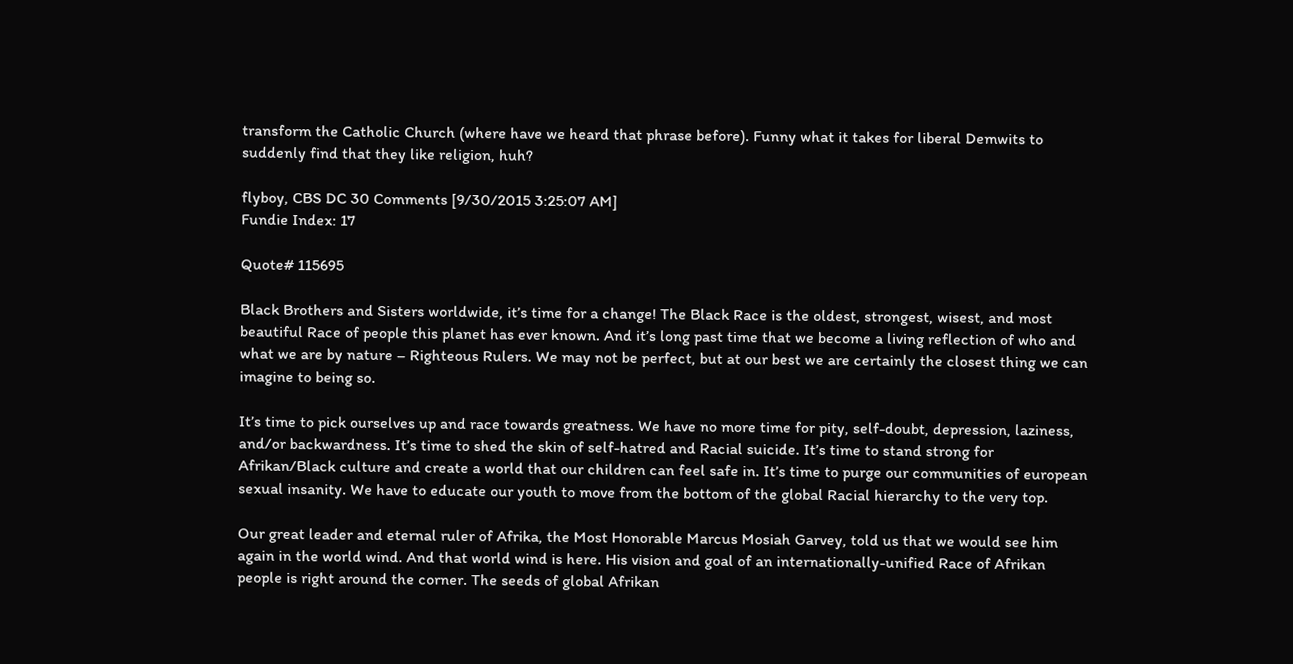transform the Catholic Church (where have we heard that phrase before). Funny what it takes for liberal Demwits to suddenly find that they like religion, huh?

flyboy, CBS DC 30 Comments [9/30/2015 3:25:07 AM]
Fundie Index: 17

Quote# 115695

Black Brothers and Sisters worldwide, it’s time for a change! The Black Race is the oldest, strongest, wisest, and most beautiful Race of people this planet has ever known. And it’s long past time that we become a living reflection of who and what we are by nature – Righteous Rulers. We may not be perfect, but at our best we are certainly the closest thing we can imagine to being so.

It’s time to pick ourselves up and race towards greatness. We have no more time for pity, self-doubt, depression, laziness, and/or backwardness. It’s time to shed the skin of self-hatred and Racial suicide. It’s time to stand strong for Afrikan/Black culture and create a world that our children can feel safe in. It’s time to purge our communities of european sexual insanity. We have to educate our youth to move from the bottom of the global Racial hierarchy to the very top.

Our great leader and eternal ruler of Afrika, the Most Honorable Marcus Mosiah Garvey, told us that we would see him again in the world wind. And that world wind is here. His vision and goal of an internationally-unified Race of Afrikan people is right around the corner. The seeds of global Afrikan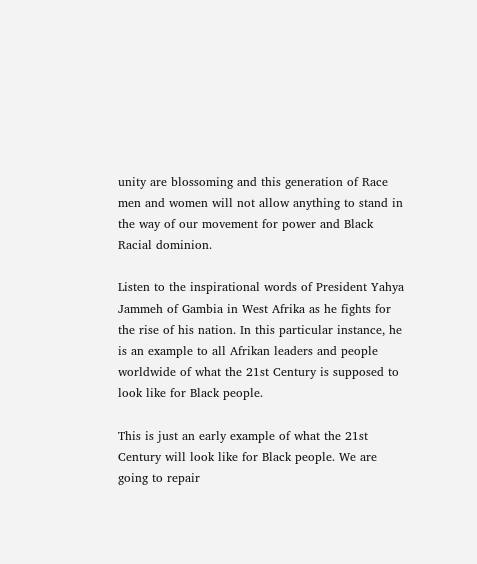unity are blossoming and this generation of Race men and women will not allow anything to stand in the way of our movement for power and Black Racial dominion.

Listen to the inspirational words of President Yahya Jammeh of Gambia in West Afrika as he fights for the rise of his nation. In this particular instance, he is an example to all Afrikan leaders and people worldwide of what the 21st Century is supposed to look like for Black people.

This is just an early example of what the 21st Century will look like for Black people. We are going to repair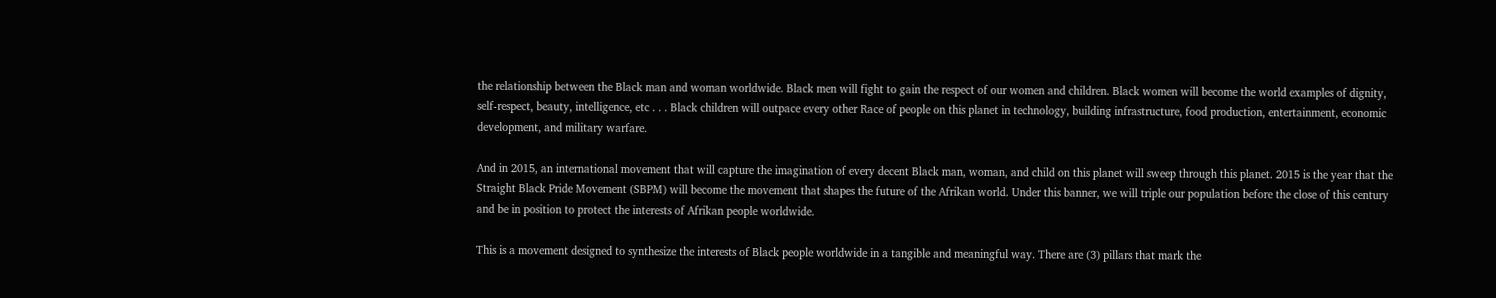the relationship between the Black man and woman worldwide. Black men will fight to gain the respect of our women and children. Black women will become the world examples of dignity, self-respect, beauty, intelligence, etc . . . Black children will outpace every other Race of people on this planet in technology, building infrastructure, food production, entertainment, economic development, and military warfare.

And in 2015, an international movement that will capture the imagination of every decent Black man, woman, and child on this planet will sweep through this planet. 2015 is the year that the Straight Black Pride Movement (SBPM) will become the movement that shapes the future of the Afrikan world. Under this banner, we will triple our population before the close of this century and be in position to protect the interests of Afrikan people worldwide.

This is a movement designed to synthesize the interests of Black people worldwide in a tangible and meaningful way. There are (3) pillars that mark the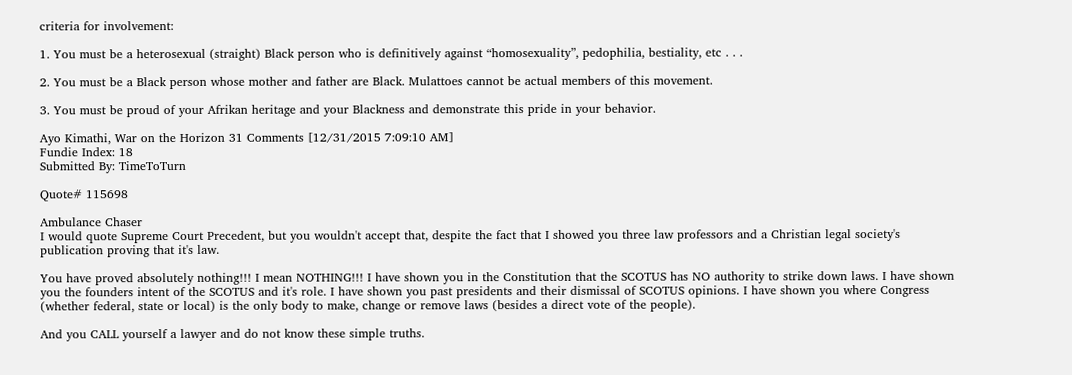criteria for involvement:

1. You must be a heterosexual (straight) Black person who is definitively against “homosexuality”, pedophilia, bestiality, etc . . .

2. You must be a Black person whose mother and father are Black. Mulattoes cannot be actual members of this movement.

3. You must be proud of your Afrikan heritage and your Blackness and demonstrate this pride in your behavior.

Ayo Kimathi, War on the Horizon 31 Comments [12/31/2015 7:09:10 AM]
Fundie Index: 18
Submitted By: TimeToTurn

Quote# 115698

Ambulance Chaser
I would quote Supreme Court Precedent, but you wouldn't accept that, despite the fact that I showed you three law professors and a Christian legal society's publication proving that it's law.

You have proved absolutely nothing!!! I mean NOTHING!!! I have shown you in the Constitution that the SCOTUS has NO authority to strike down laws. I have shown you the founders intent of the SCOTUS and it's role. I have shown you past presidents and their dismissal of SCOTUS opinions. I have shown you where Congress (whether federal, state or local) is the only body to make, change or remove laws (besides a direct vote of the people).

And you CALL yourself a lawyer and do not know these simple truths.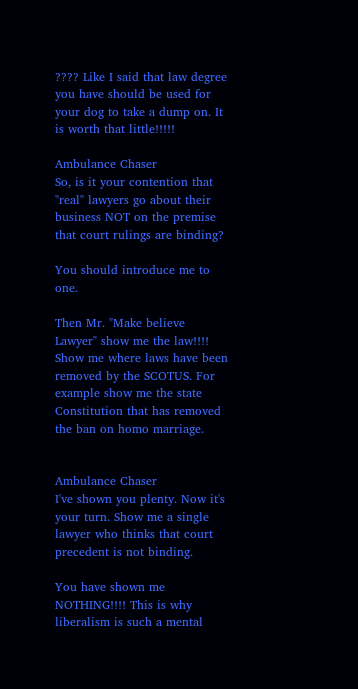???? Like I said that law degree you have should be used for your dog to take a dump on. It is worth that little!!!!!

Ambulance Chaser
So, is it your contention that "real" lawyers go about their business NOT on the premise that court rulings are binding?

You should introduce me to one.

Then Mr. "Make believe Lawyer" show me the law!!!! Show me where laws have been removed by the SCOTUS. For example show me the state Constitution that has removed the ban on homo marriage.


Ambulance Chaser
I've shown you plenty. Now it's your turn. Show me a single lawyer who thinks that court precedent is not binding.

You have shown me NOTHING!!!! This is why liberalism is such a mental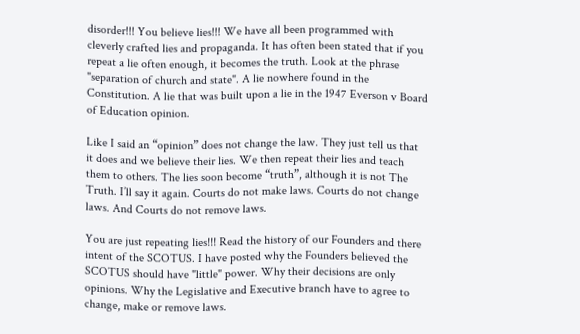disorder!!! You believe lies!!! We have all been programmed with cleverly crafted lies and propaganda. It has often been stated that if you repeat a lie often enough, it becomes the truth. Look at the phrase "separation of church and state". A lie nowhere found in the Constitution. A lie that was built upon a lie in the 1947 Everson v Board of Education opinion.

Like I said an “opinion” does not change the law. They just tell us that it does and we believe their lies. We then repeat their lies and teach them to others. The lies soon become “truth”, although it is not The Truth. I’ll say it again. Courts do not make laws. Courts do not change laws. And Courts do not remove laws.

You are just repeating lies!!! Read the history of our Founders and there intent of the SCOTUS. I have posted why the Founders believed the SCOTUS should have "little" power. Why their decisions are only opinions. Why the Legislative and Executive branch have to agree to change, make or remove laws.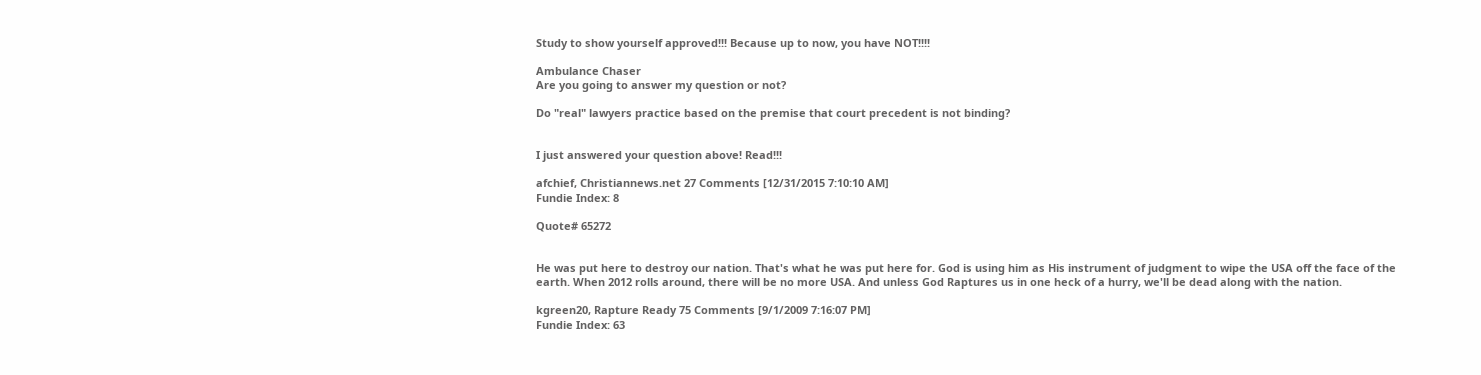Study to show yourself approved!!! Because up to now, you have NOT!!!!

Ambulance Chaser
Are you going to answer my question or not?

Do "real" lawyers practice based on the premise that court precedent is not binding?


I just answered your question above! Read!!!

afchief, Christiannews.net 27 Comments [12/31/2015 7:10:10 AM]
Fundie Index: 8

Quote# 65272


He was put here to destroy our nation. That's what he was put here for. God is using him as His instrument of judgment to wipe the USA off the face of the earth. When 2012 rolls around, there will be no more USA. And unless God Raptures us in one heck of a hurry, we'll be dead along with the nation.

kgreen20, Rapture Ready 75 Comments [9/1/2009 7:16:07 PM]
Fundie Index: 63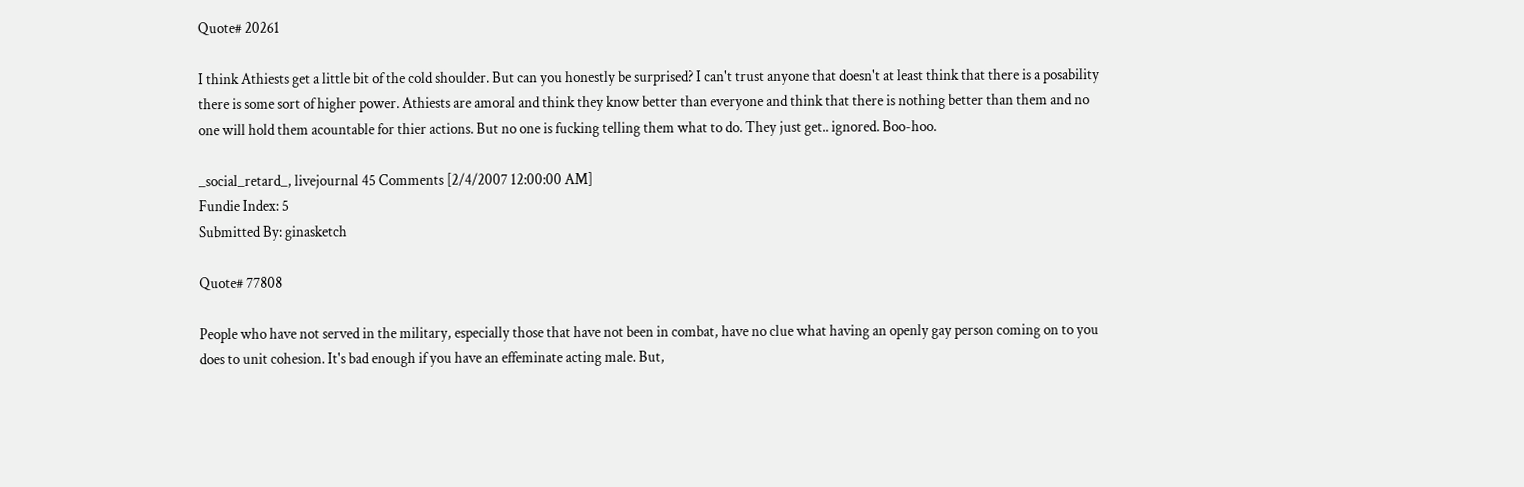Quote# 20261

I think Athiests get a little bit of the cold shoulder. But can you honestly be surprised? I can't trust anyone that doesn't at least think that there is a posability there is some sort of higher power. Athiests are amoral and think they know better than everyone and think that there is nothing better than them and no one will hold them acountable for thier actions. But no one is fucking telling them what to do. They just get.. ignored. Boo-hoo.

_social_retard_, livejournal 45 Comments [2/4/2007 12:00:00 AM]
Fundie Index: 5
Submitted By: ginasketch

Quote# 77808

People who have not served in the military, especially those that have not been in combat, have no clue what having an openly gay person coming on to you does to unit cohesion. It's bad enough if you have an effeminate acting male. But,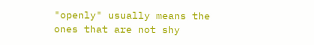"openly" usually means the ones that are not shy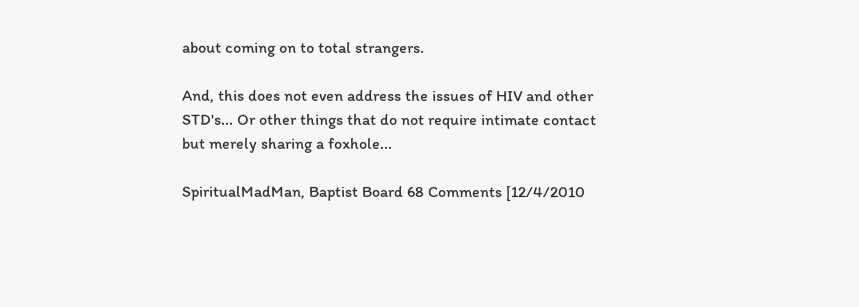about coming on to total strangers.

And, this does not even address the issues of HIV and other STD's... Or other things that do not require intimate contact but merely sharing a foxhole...

SpiritualMadMan, Baptist Board 68 Comments [12/4/2010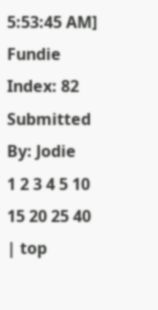5:53:45 AM]
Fundie Index: 82
Submitted By: Jodie
1 2 3 4 5 10 15 20 25 40 | top